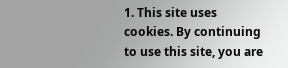1. This site uses cookies. By continuing to use this site, you are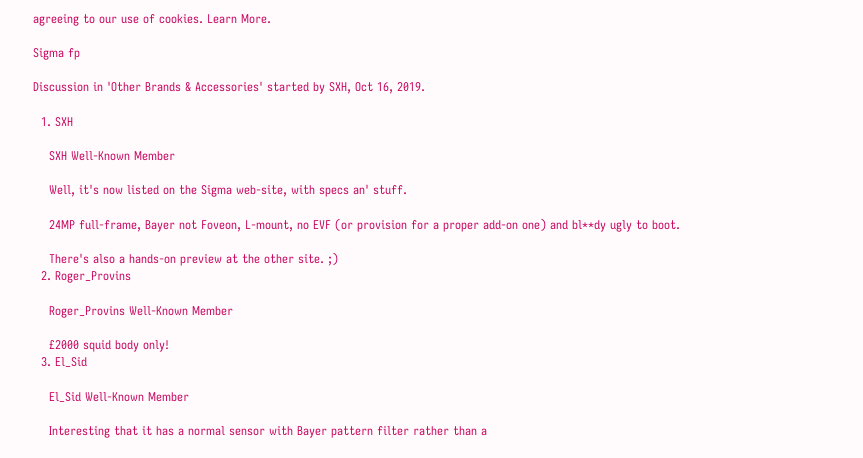agreeing to our use of cookies. Learn More.

Sigma fp

Discussion in 'Other Brands & Accessories' started by SXH, Oct 16, 2019.

  1. SXH

    SXH Well-Known Member

    Well, it's now listed on the Sigma web-site, with specs an' stuff.

    24MP full-frame, Bayer not Foveon, L-mount, no EVF (or provision for a proper add-on one) and bl**dy ugly to boot.

    There's also a hands-on preview at the other site. ;)
  2. Roger_Provins

    Roger_Provins Well-Known Member

    £2000 squid body only!
  3. El_Sid

    El_Sid Well-Known Member

    Interesting that it has a normal sensor with Bayer pattern filter rather than a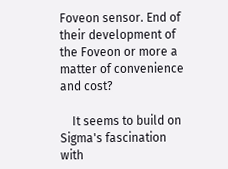Foveon sensor. End of their development of the Foveon or more a matter of convenience and cost?

    It seems to build on Sigma's fascination with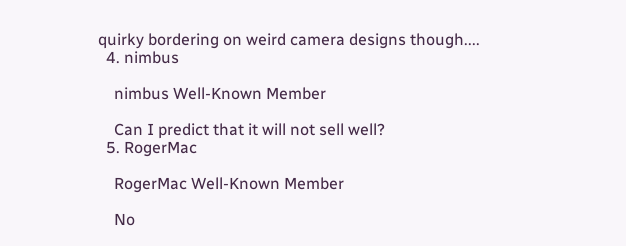quirky bordering on weird camera designs though....
  4. nimbus

    nimbus Well-Known Member

    Can I predict that it will not sell well?
  5. RogerMac

    RogerMac Well-Known Member

    No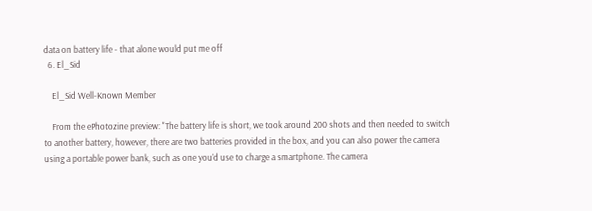data on battery life - that alone would put me off
  6. El_Sid

    El_Sid Well-Known Member

    From the ePhotozine preview: "The battery life is short, we took around 200 shots and then needed to switch to another battery, however, there are two batteries provided in the box, and you can also power the camera using a portable power bank, such as one you’d use to charge a smartphone. The camera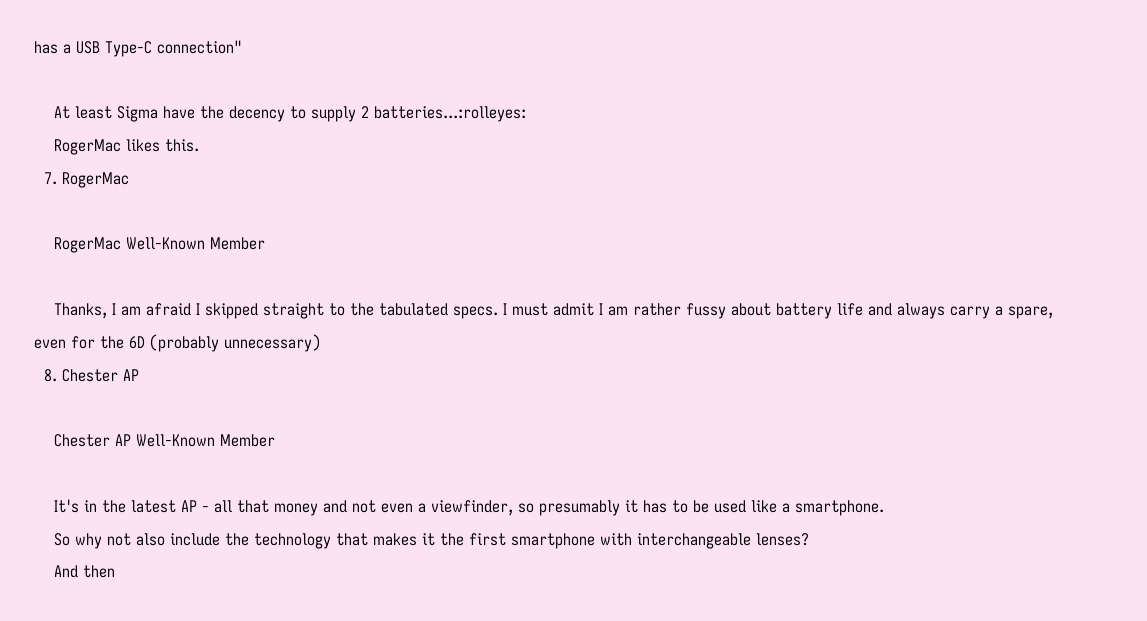has a USB Type-C connection"

    At least Sigma have the decency to supply 2 batteries...:rolleyes:
    RogerMac likes this.
  7. RogerMac

    RogerMac Well-Known Member

    Thanks, I am afraid I skipped straight to the tabulated specs. I must admit I am rather fussy about battery life and always carry a spare, even for the 6D (probably unnecessary)
  8. Chester AP

    Chester AP Well-Known Member

    It's in the latest AP - all that money and not even a viewfinder, so presumably it has to be used like a smartphone.
    So why not also include the technology that makes it the first smartphone with interchangeable lenses?
    And then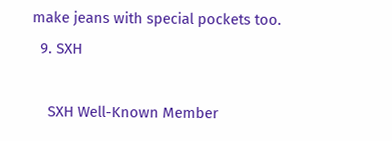make jeans with special pockets too.
  9. SXH

    SXH Well-Known Member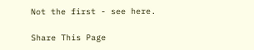Not the first - see here.

Share This Page